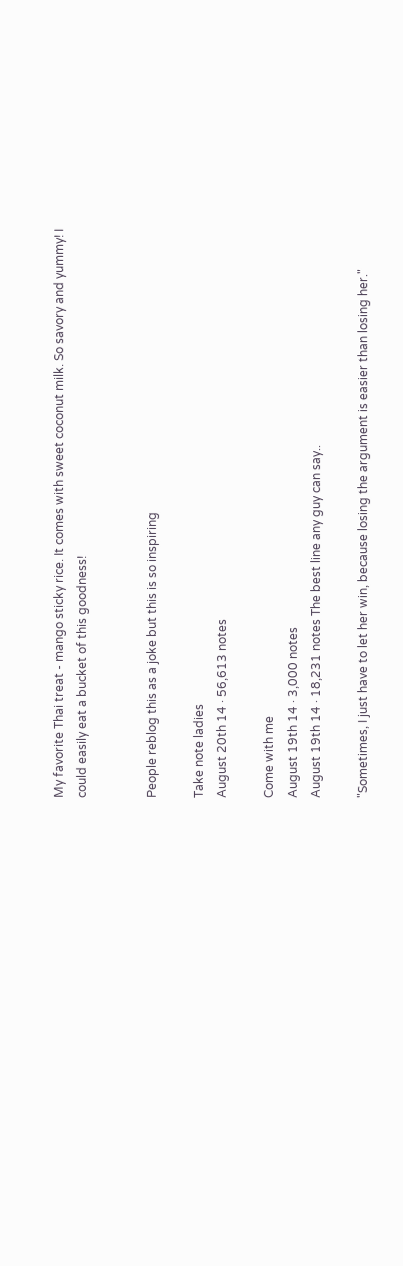My favorite Thai treat - mango sticky rice. It comes with sweet coconut milk. So savory and yummy! I could easily eat a bucket of this goodness!


People reblog this as a joke but this is so inspiring

Take note ladies
August 20th 14 · 56,613 notes

Come with me
August 19th 14 · 3,000 notes
August 19th 14 · 18,231 notes The best line any guy can say..

"Sometimes, I just have to let her win, because losing the argument is easier than losing her."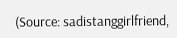(Source: sadistanggirlfriend,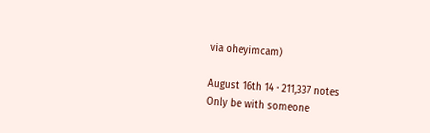via oheyimcam)

August 16th 14 · 211,337 notes
Only be with someone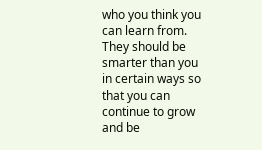who you think you can learn from. They should be smarter than you in certain ways so that you can continue to grow and be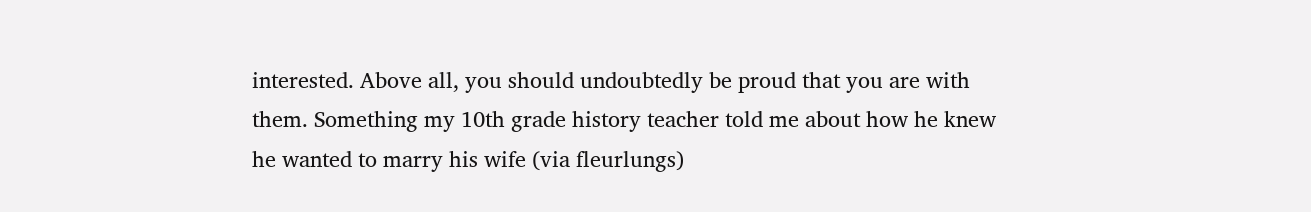interested. Above all, you should undoubtedly be proud that you are with them. Something my 10th grade history teacher told me about how he knew he wanted to marry his wife (via fleurlungs)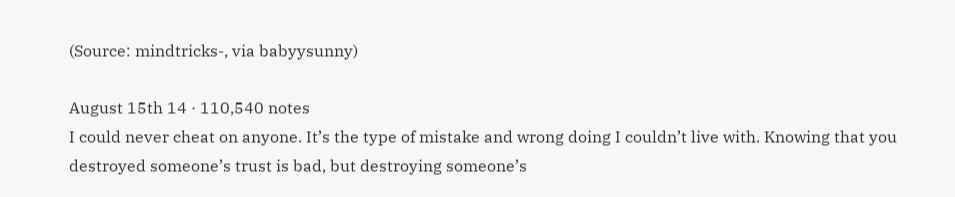(Source: mindtricks-, via babyysunny)

August 15th 14 · 110,540 notes
I could never cheat on anyone. It’s the type of mistake and wrong doing I couldn’t live with. Knowing that you destroyed someone’s trust is bad, but destroying someone’s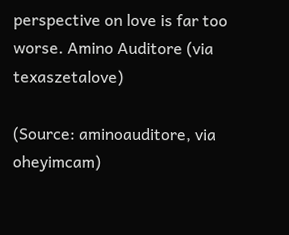perspective on love is far too worse. Amino Auditore (via texaszetalove)

(Source: aminoauditore, via oheyimcam)